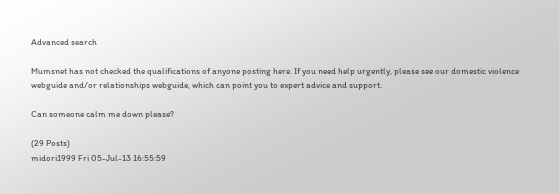Advanced search

Mumsnet has not checked the qualifications of anyone posting here. If you need help urgently, please see our domestic violence webguide and/or relationships webguide, which can point you to expert advice and support.

Can someone calm me down please?

(29 Posts)
midori1999 Fri 05-Jul-13 16:55:59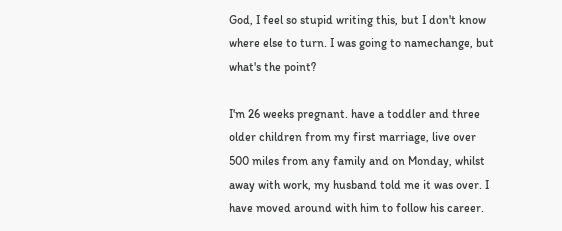God, I feel so stupid writing this, but I don't know where else to turn. I was going to namechange, but what's the point?

I'm 26 weeks pregnant. have a toddler and three older children from my first marriage, live over 500 miles from any family and on Monday, whilst away with work, my husband told me it was over. I have moved around with him to follow his career.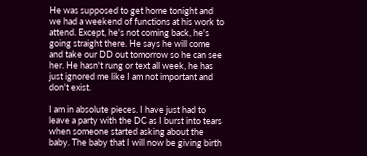He was supposed to get home tonight and we had a weekend of functions at his work to attend. Except, he's not coming back, he's going straight there. He says he will come and take our DD out tomorrow so he can see her. He hasn't rung or text all week, he has just ignored me like I am not important and don't exist.

I am in absolute pieces. I have just had to leave a party with the DC as I burst into tears when someone started asking about the baby. The baby that I will now be giving birth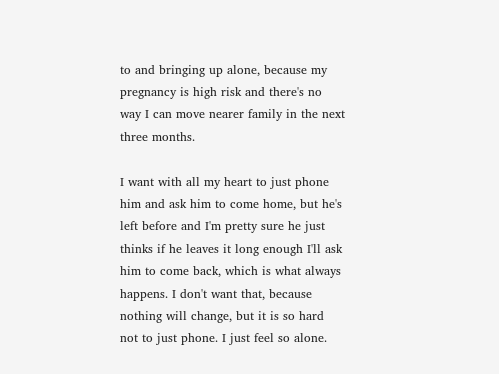to and bringing up alone, because my pregnancy is high risk and there's no way I can move nearer family in the next three months.

I want with all my heart to just phone him and ask him to come home, but he's left before and I'm pretty sure he just thinks if he leaves it long enough I'll ask him to come back, which is what always happens. I don't want that, because nothing will change, but it is so hard not to just phone. I just feel so alone.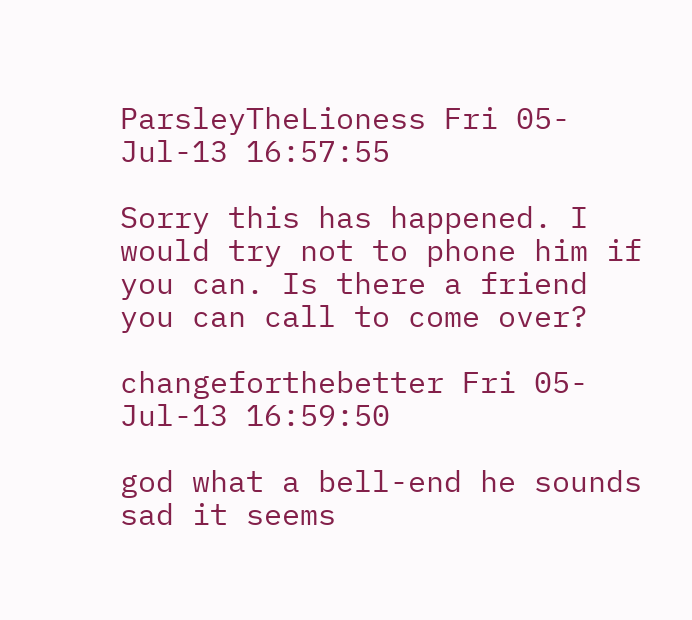ParsleyTheLioness Fri 05-Jul-13 16:57:55

Sorry this has happened. I would try not to phone him if you can. Is there a friend you can call to come over?

changeforthebetter Fri 05-Jul-13 16:59:50

god what a bell-end he sounds sad it seems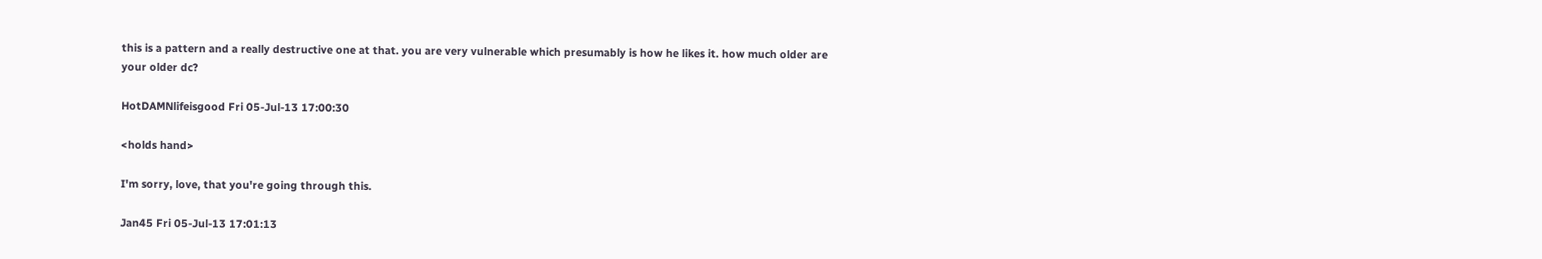this is a pattern and a really destructive one at that. you are very vulnerable which presumably is how he likes it. how much older are your older dc?

HotDAMNlifeisgood Fri 05-Jul-13 17:00:30

<holds hand>

I'm sorry, love, that you're going through this.

Jan45 Fri 05-Jul-13 17:01:13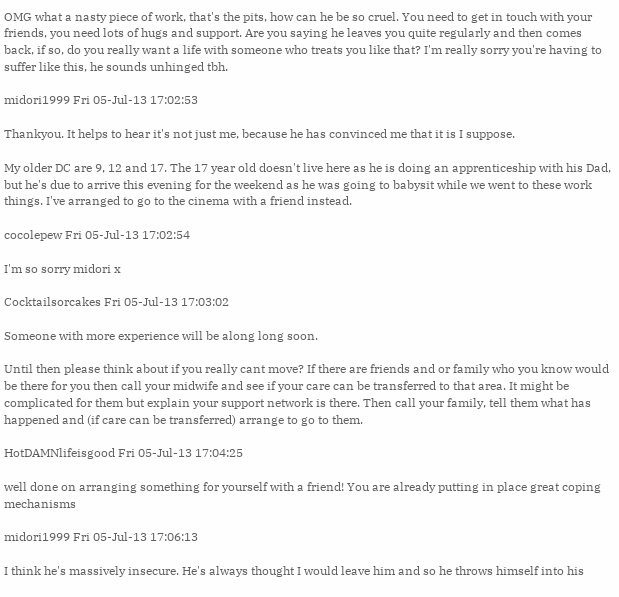OMG what a nasty piece of work, that's the pits, how can he be so cruel. You need to get in touch with your friends, you need lots of hugs and support. Are you saying he leaves you quite regularly and then comes back, if so, do you really want a life with someone who treats you like that? I'm really sorry you're having to suffer like this, he sounds unhinged tbh.

midori1999 Fri 05-Jul-13 17:02:53

Thankyou. It helps to hear it's not just me, because he has convinced me that it is I suppose.

My older DC are 9, 12 and 17. The 17 year old doesn't live here as he is doing an apprenticeship with his Dad, but he's due to arrive this evening for the weekend as he was going to babysit while we went to these work things. I've arranged to go to the cinema with a friend instead.

cocolepew Fri 05-Jul-13 17:02:54

I'm so sorry midori x

Cocktailsorcakes Fri 05-Jul-13 17:03:02

Someone with more experience will be along long soon.

Until then please think about if you really cant move? If there are friends and or family who you know would be there for you then call your midwife and see if your care can be transferred to that area. It might be complicated for them but explain your support network is there. Then call your family, tell them what has happened and (if care can be transferred) arrange to go to them.

HotDAMNlifeisgood Fri 05-Jul-13 17:04:25

well done on arranging something for yourself with a friend! You are already putting in place great coping mechanisms

midori1999 Fri 05-Jul-13 17:06:13

I think he's massively insecure. He's always thought I would leave him and so he throws himself into his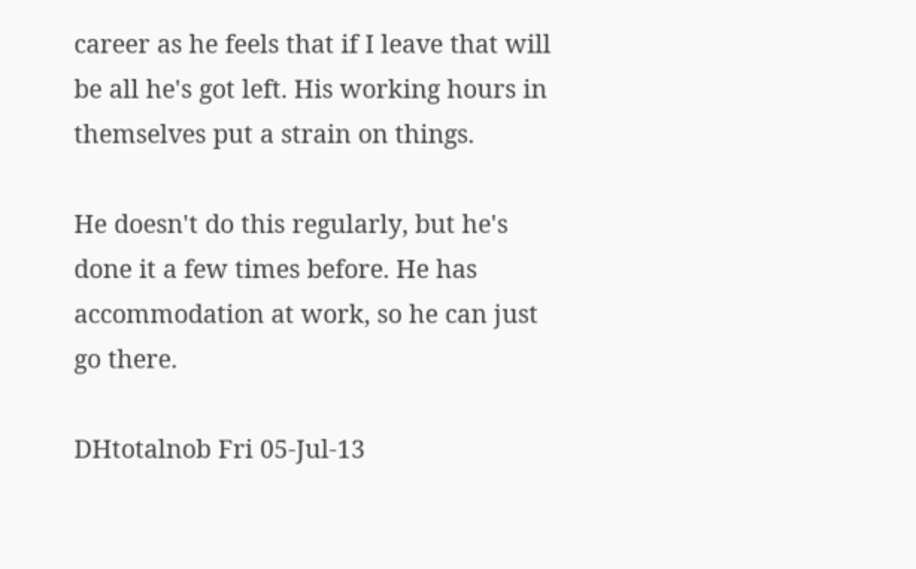career as he feels that if I leave that will be all he's got left. His working hours in themselves put a strain on things.

He doesn't do this regularly, but he's done it a few times before. He has accommodation at work, so he can just go there.

DHtotalnob Fri 05-Jul-13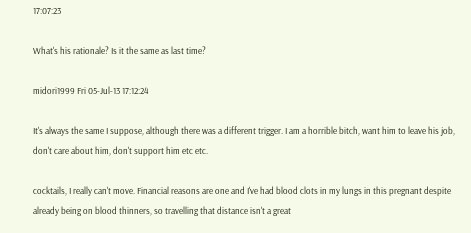17:07:23

What's his rationale? Is it the same as last time?

midori1999 Fri 05-Jul-13 17:12:24

It's always the same I suppose, although there was a different trigger. I am a horrible bitch, want him to leave his job, don't care about him, don't support him etc etc.

cocktails, I really can't move. Financial reasons are one and I've had blood clots in my lungs in this pregnant despite already being on blood thinners, so travelling that distance isn't a great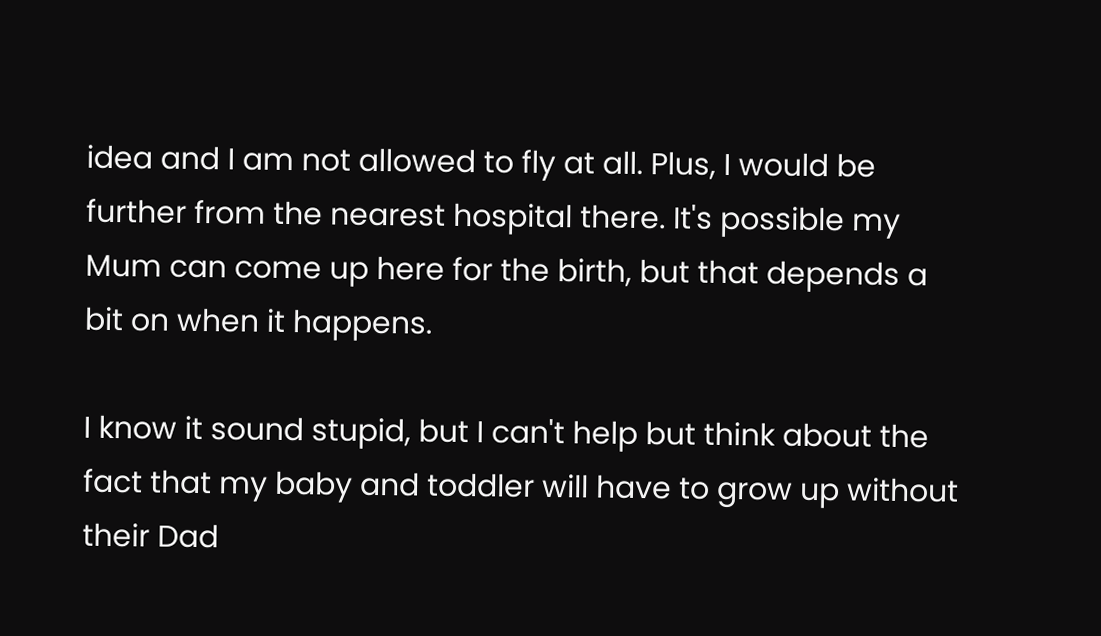idea and I am not allowed to fly at all. Plus, I would be further from the nearest hospital there. It's possible my Mum can come up here for the birth, but that depends a bit on when it happens.

I know it sound stupid, but I can't help but think about the fact that my baby and toddler will have to grow up without their Dad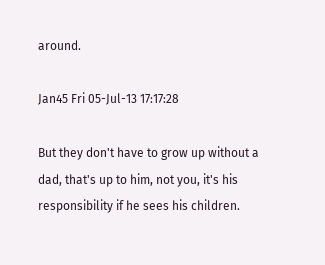around.

Jan45 Fri 05-Jul-13 17:17:28

But they don't have to grow up without a dad, that's up to him, not you, it's his responsibility if he sees his children.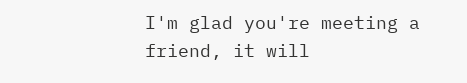I'm glad you're meeting a friend, it will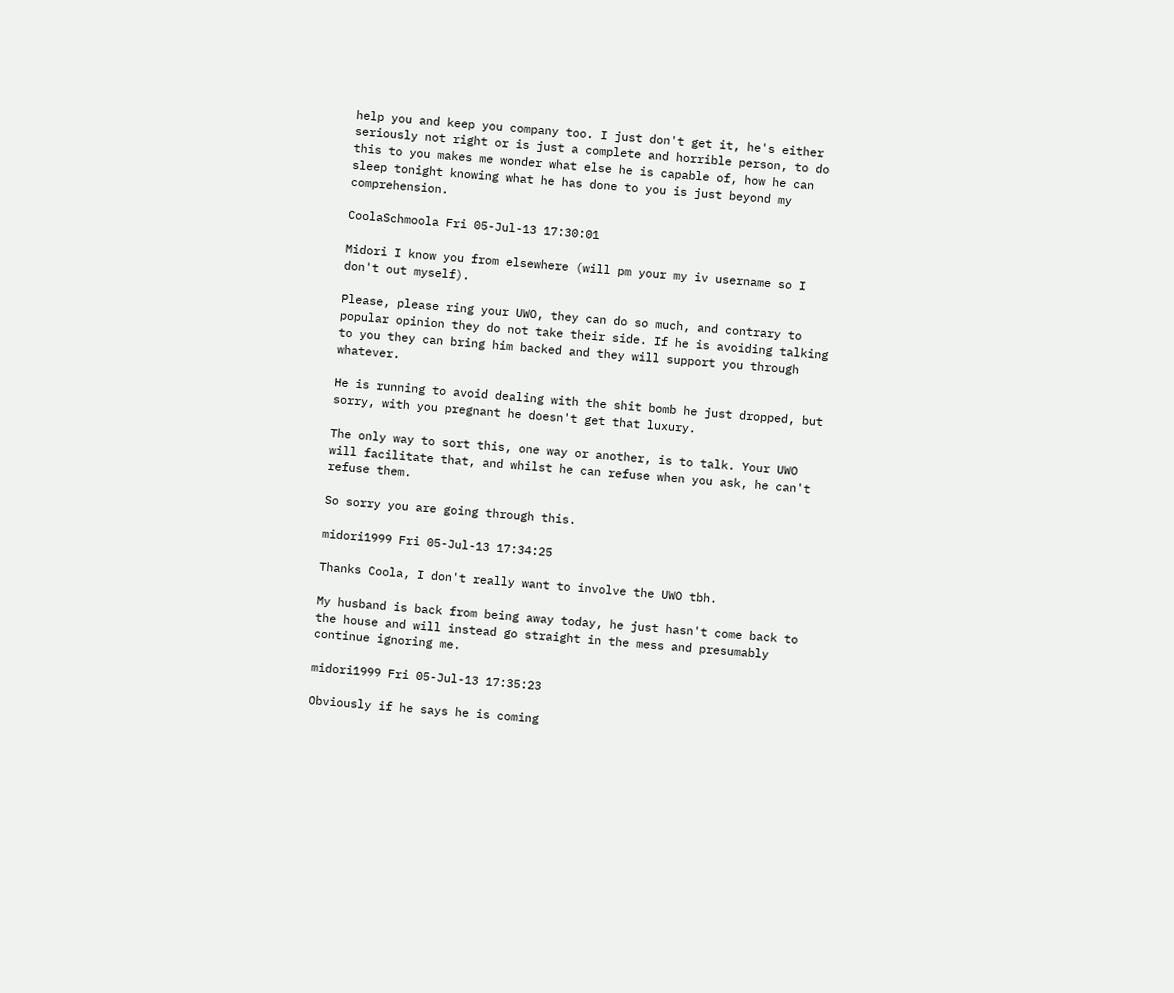help you and keep you company too. I just don't get it, he's either seriously not right or is just a complete and horrible person, to do this to you makes me wonder what else he is capable of, how he can sleep tonight knowing what he has done to you is just beyond my comprehension.

CoolaSchmoola Fri 05-Jul-13 17:30:01

Midori I know you from elsewhere (will pm your my iv username so I don't out myself).

Please, please ring your UWO, they can do so much, and contrary to popular opinion they do not take their side. If he is avoiding talking to you they can bring him backed and they will support you through whatever.

He is running to avoid dealing with the shit bomb he just dropped, but sorry, with you pregnant he doesn't get that luxury.

The only way to sort this, one way or another, is to talk. Your UWO will facilitate that, and whilst he can refuse when you ask, he can't refuse them.

So sorry you are going through this.

midori1999 Fri 05-Jul-13 17:34:25

Thanks Coola, I don't really want to involve the UWO tbh.

My husband is back from being away today, he just hasn't come back to the house and will instead go straight in the mess and presumably continue ignoring me.

midori1999 Fri 05-Jul-13 17:35:23

Obviously if he says he is coming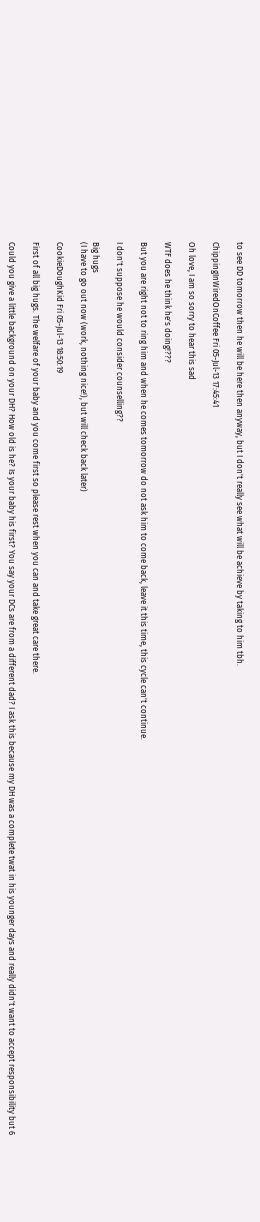to see DD tomorrow then he will be here then anyway, but I don't really see what will be achieve by taking to him tbh.

ChippingInWiredOnCoffee Fri 05-Jul-13 17:45:41

Oh love, I am so sorry to hear this sad

WTF does he think he's doing!???

But you are right not to ring him and when he comes tomorrow do not ask him to come back, leave it this time, this cycle can't continue.

I don't suppose he would consider counselling??

Big hugs
(I have to go out now (work, nothing nice!), but will check back later)

CookieDoughKid Fri 05-Jul-13 18:50:19

First of all big hugs. The welfare of your baby and you come first so please rest when you can and take great care there.

Could you give a little background on your DH? How old is he? Is your baby his first? You say your DCs are from a different dad? I ask this because my DH was a complete twat in his younger days and really didn't want to accept responsibility but 6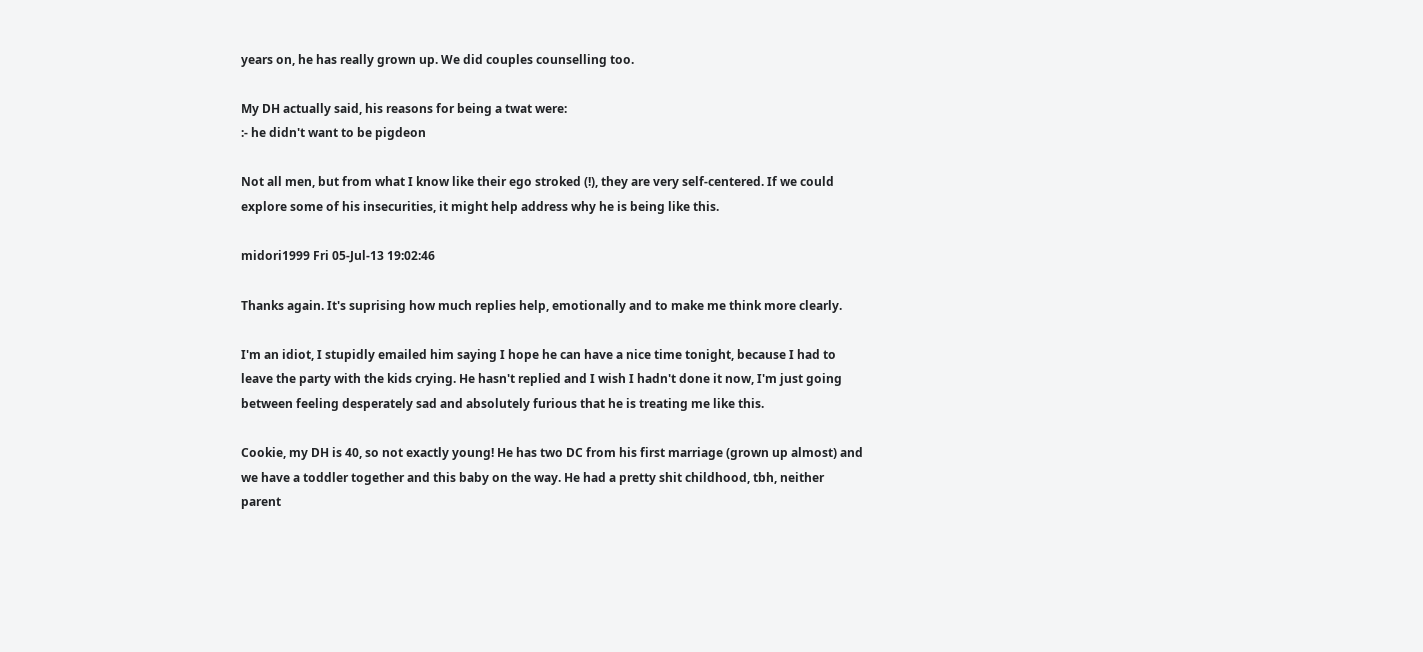years on, he has really grown up. We did couples counselling too.

My DH actually said, his reasons for being a twat were:
:- he didn't want to be pigdeon

Not all men, but from what I know like their ego stroked (!), they are very self-centered. If we could explore some of his insecurities, it might help address why he is being like this.

midori1999 Fri 05-Jul-13 19:02:46

Thanks again. It's suprising how much replies help, emotionally and to make me think more clearly.

I'm an idiot, I stupidly emailed him saying I hope he can have a nice time tonight, because I had to leave the party with the kids crying. He hasn't replied and I wish I hadn't done it now, I'm just going between feeling desperately sad and absolutely furious that he is treating me like this.

Cookie, my DH is 40, so not exactly young! He has two DC from his first marriage (grown up almost) and we have a toddler together and this baby on the way. He had a pretty shit childhood, tbh, neither parent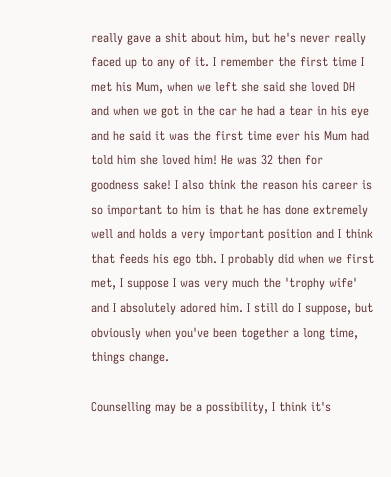really gave a shit about him, but he's never really faced up to any of it. I remember the first time I met his Mum, when we left she said she loved DH and when we got in the car he had a tear in his eye and he said it was the first time ever his Mum had told him she loved him! He was 32 then for goodness sake! I also think the reason his career is so important to him is that he has done extremely well and holds a very important position and I think that feeds his ego tbh. I probably did when we first met, I suppose I was very much the 'trophy wife' and I absolutely adored him. I still do I suppose, but obviously when you've been together a long time, things change.

Counselling may be a possibility, I think it's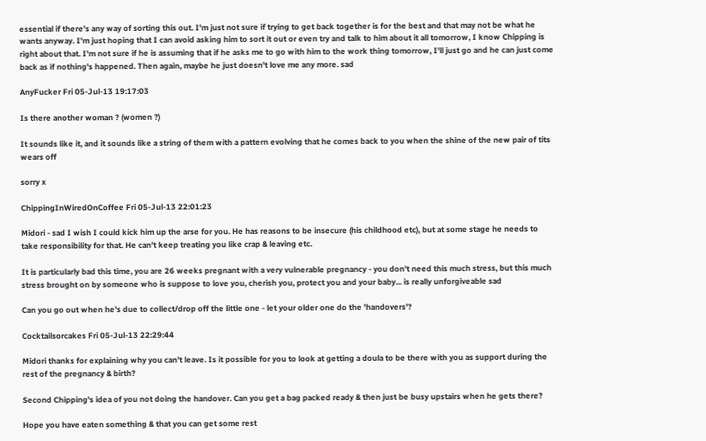essential if there's any way of sorting this out. I'm just not sure if trying to get back together is for the best and that may not be what he wants anyway. I'm just hoping that I can avoid asking him to sort it out or even try and talk to him about it all tomorrow, I know Chipping is right about that. I'm not sure if he is assuming that if he asks me to go with him to the work thing tomorrow, I'll just go and he can just come back as if nothing's happened. Then again, maybe he just doesn't love me any more. sad

AnyFucker Fri 05-Jul-13 19:17:03

Is there another woman ? (women ?)

It sounds like it, and it sounds like a string of them with a pattern evolving that he comes back to you when the shine of the new pair of tits wears off

sorry x

ChippingInWiredOnCoffee Fri 05-Jul-13 22:01:23

Midori - sad I wish I could kick him up the arse for you. He has reasons to be insecure (his childhood etc), but at some stage he needs to take responsibility for that. He can't keep treating you like crap & leaving etc.

It is particularly bad this time, you are 26 weeks pregnant with a very vulnerable pregnancy - you don't need this much stress, but this much stress brought on by someone who is suppose to love you, cherish you, protect you and your baby... is really unforgiveable sad

Can you go out when he's due to collect/drop off the little one - let your older one do the 'handovers'?

Cocktailsorcakes Fri 05-Jul-13 22:29:44

Midori thanks for explaining why you can't leave. Is it possible for you to look at getting a doula to be there with you as support during the rest of the pregnancy & birth?

Second Chipping's idea of you not doing the handover. Can you get a bag packed ready & then just be busy upstairs when he gets there?

Hope you have eaten something & that you can get some rest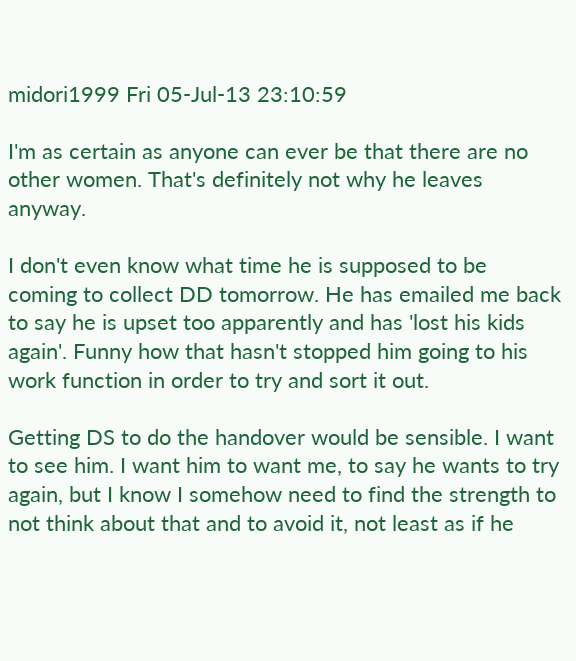midori1999 Fri 05-Jul-13 23:10:59

I'm as certain as anyone can ever be that there are no other women. That's definitely not why he leaves anyway.

I don't even know what time he is supposed to be coming to collect DD tomorrow. He has emailed me back to say he is upset too apparently and has 'lost his kids again'. Funny how that hasn't stopped him going to his work function in order to try and sort it out.

Getting DS to do the handover would be sensible. I want to see him. I want him to want me, to say he wants to try again, but I know I somehow need to find the strength to not think about that and to avoid it, not least as if he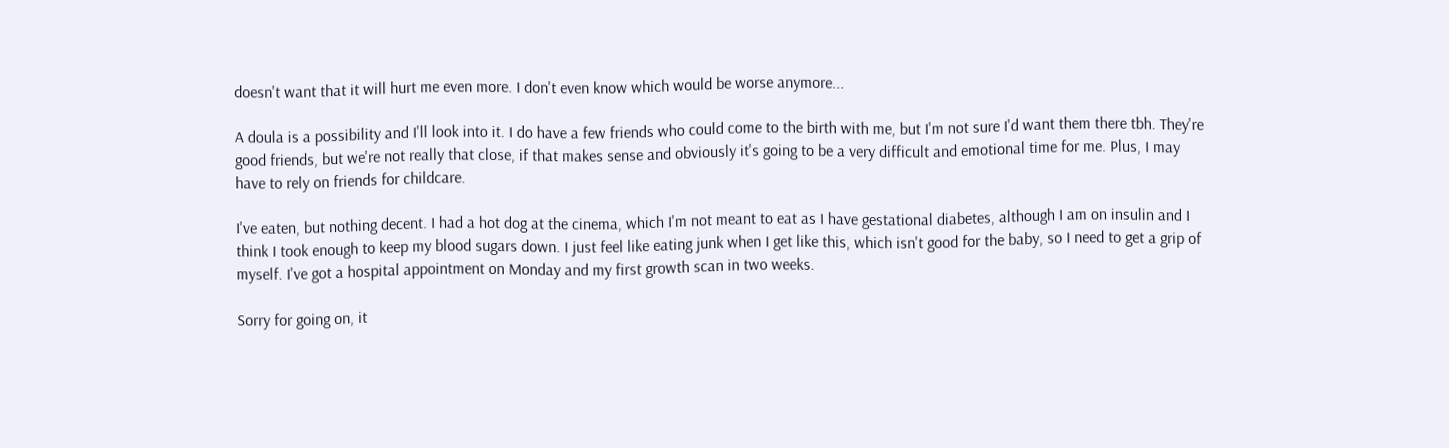doesn't want that it will hurt me even more. I don't even know which would be worse anymore...

A doula is a possibility and I'll look into it. I do have a few friends who could come to the birth with me, but I'm not sure I'd want them there tbh. They're good friends, but we're not really that close, if that makes sense and obviously it's going to be a very difficult and emotional time for me. Plus, I may have to rely on friends for childcare.

I've eaten, but nothing decent. I had a hot dog at the cinema, which I'm not meant to eat as I have gestational diabetes, although I am on insulin and I think I took enough to keep my blood sugars down. I just feel like eating junk when I get like this, which isn't good for the baby, so I need to get a grip of myself. I've got a hospital appointment on Monday and my first growth scan in two weeks.

Sorry for going on, it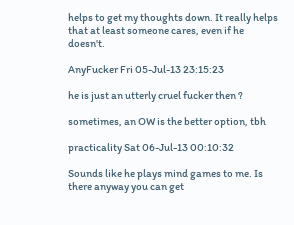helps to get my thoughts down. It really helps that at least someone cares, even if he doesn't.

AnyFucker Fri 05-Jul-13 23:15:23

he is just an utterly cruel fucker then ?

sometimes, an OW is the better option, tbh

practicality Sat 06-Jul-13 00:10:32

Sounds like he plays mind games to me. Is there anyway you can get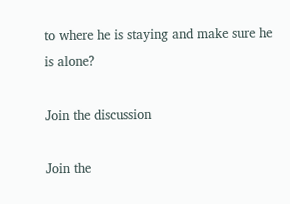to where he is staying and make sure he is alone?

Join the discussion

Join the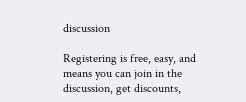discussion

Registering is free, easy, and means you can join in the discussion, get discounts,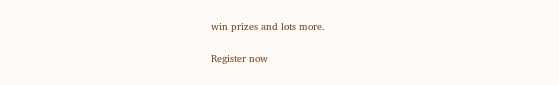win prizes and lots more.

Register now